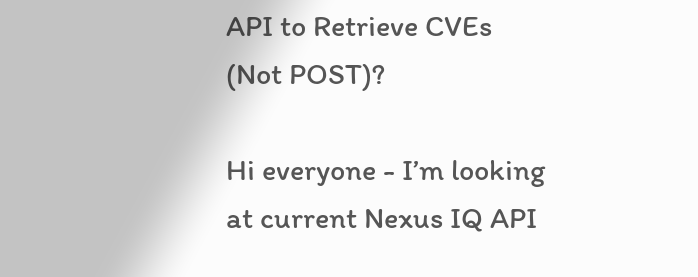API to Retrieve CVEs (Not POST)?

Hi everyone - I’m looking at current Nexus IQ API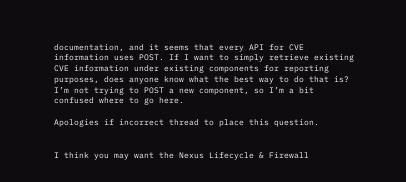documentation, and it seems that every API for CVE information uses POST. If I want to simply retrieve existing CVE information under existing components for reporting purposes, does anyone know what the best way to do that is? I’m not trying to POST a new component, so I’m a bit confused where to go here.

Apologies if incorrect thread to place this question.


I think you may want the Nexus Lifecycle & Firewall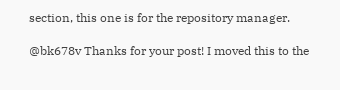section, this one is for the repository manager.

@bk678v Thanks for your post! I moved this to the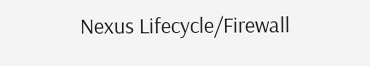Nexus Lifecycle/Firewall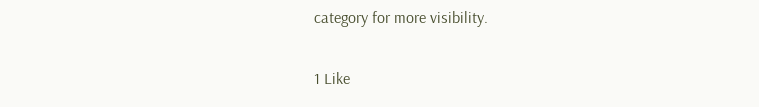category for more visibility.

1 Like